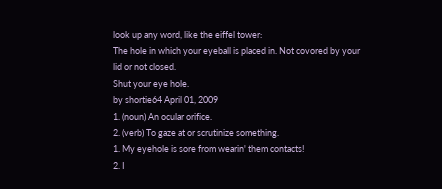look up any word, like the eiffel tower:
The hole in which your eyeball is placed in. Not covored by your lid or not closed.
Shut your eye hole.
by shortie64 April 01, 2009
1. (noun) An ocular orifice.
2. (verb) To gaze at or scrutinize something.
1. My eyehole is sore from wearin' them contacts!
2. I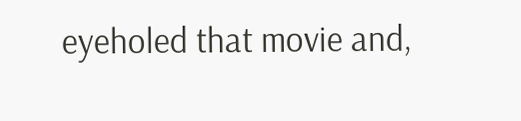eyeholed that movie and,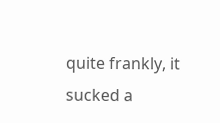quite frankly, it sucked a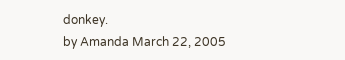donkey.
by Amanda March 22, 2005